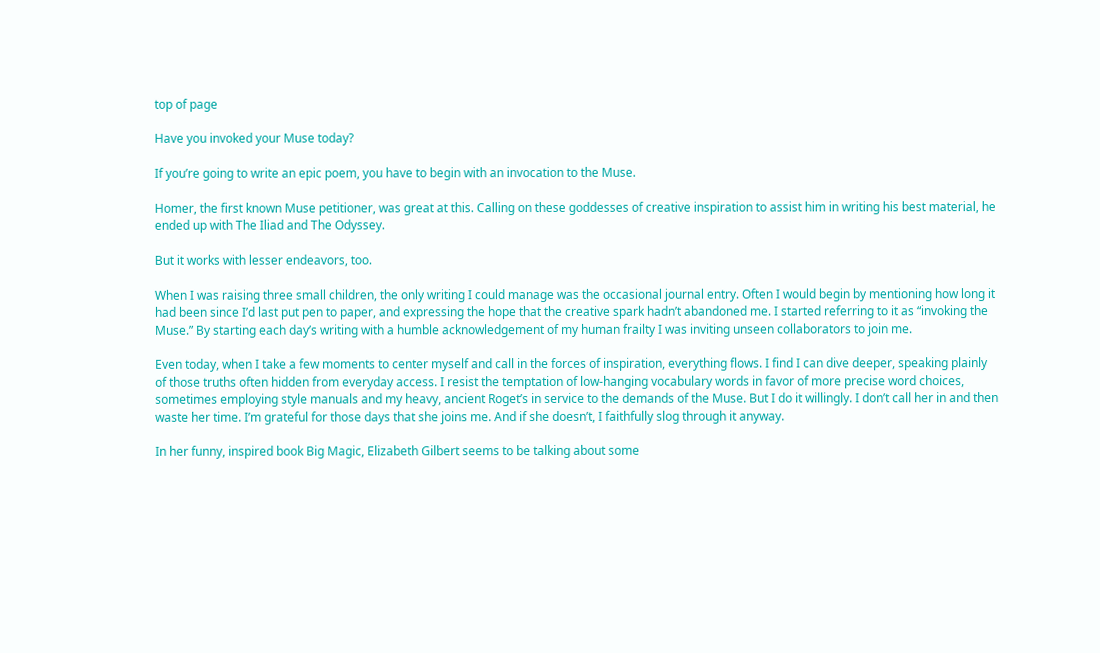top of page

Have you invoked your Muse today?

If you’re going to write an epic poem, you have to begin with an invocation to the Muse.

Homer, the first known Muse petitioner, was great at this. Calling on these goddesses of creative inspiration to assist him in writing his best material, he ended up with The Iliad and The Odyssey.

But it works with lesser endeavors, too.

When I was raising three small children, the only writing I could manage was the occasional journal entry. Often I would begin by mentioning how long it had been since I’d last put pen to paper, and expressing the hope that the creative spark hadn’t abandoned me. I started referring to it as “invoking the Muse.” By starting each day’s writing with a humble acknowledgement of my human frailty I was inviting unseen collaborators to join me.

Even today, when I take a few moments to center myself and call in the forces of inspiration, everything flows. I find I can dive deeper, speaking plainly of those truths often hidden from everyday access. I resist the temptation of low-hanging vocabulary words in favor of more precise word choices, sometimes employing style manuals and my heavy, ancient Roget’s in service to the demands of the Muse. But I do it willingly. I don’t call her in and then waste her time. I’m grateful for those days that she joins me. And if she doesn’t, I faithfully slog through it anyway.

In her funny, inspired book Big Magic, Elizabeth Gilbert seems to be talking about some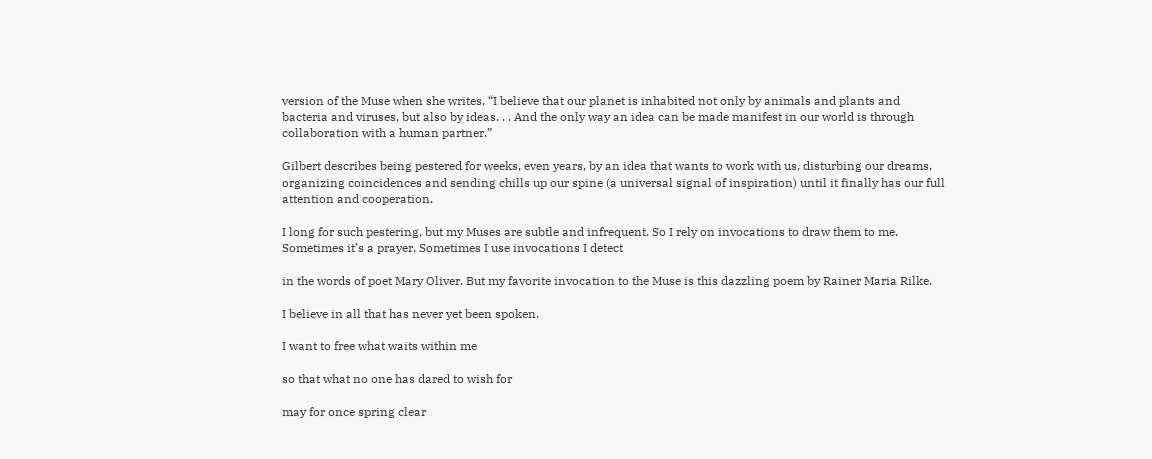version of the Muse when she writes, “I believe that our planet is inhabited not only by animals and plants and bacteria and viruses, but also by ideas. . . And the only way an idea can be made manifest in our world is through collaboration with a human partner.”

Gilbert describes being pestered for weeks, even years, by an idea that wants to work with us, disturbing our dreams, organizing coincidences and sending chills up our spine (a universal signal of inspiration) until it finally has our full attention and cooperation.

I long for such pestering, but my Muses are subtle and infrequent. So I rely on invocations to draw them to me. Sometimes it’s a prayer. Sometimes I use invocations I detect

in the words of poet Mary Oliver. But my favorite invocation to the Muse is this dazzling poem by Rainer Maria Rilke.

I believe in all that has never yet been spoken.

I want to free what waits within me

so that what no one has dared to wish for

may for once spring clear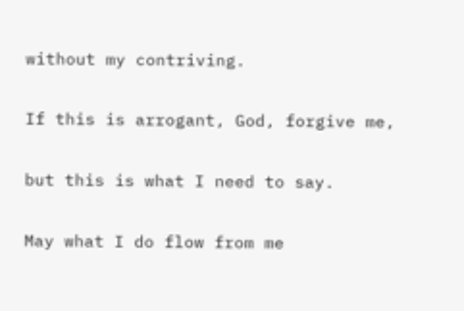without my contriving.

If this is arrogant, God, forgive me,

but this is what I need to say.

May what I do flow from me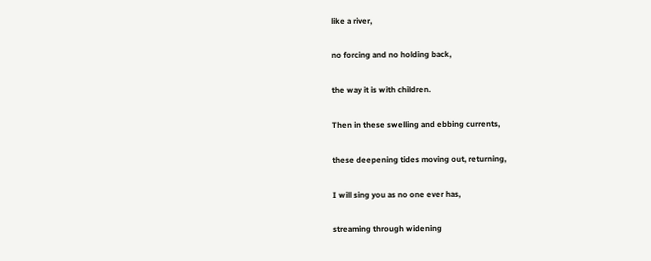like a river,

no forcing and no holding back,

the way it is with children.

Then in these swelling and ebbing currents,

these deepening tides moving out, returning,

I will sing you as no one ever has,

streaming through widening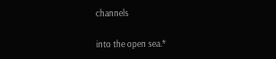channels

into the open sea.*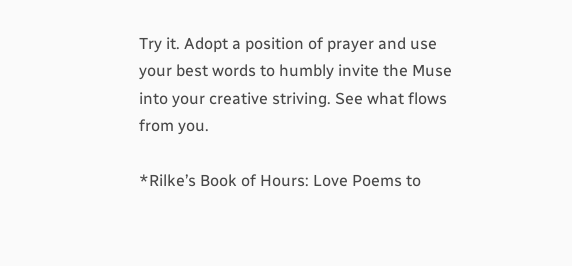Try it. Adopt a position of prayer and use your best words to humbly invite the Muse into your creative striving. See what flows from you.

*Rilke’s Book of Hours: Love Poems to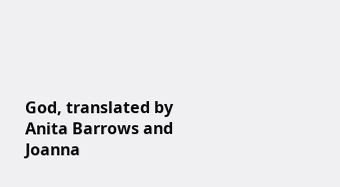God, translated by Anita Barrows and Joanna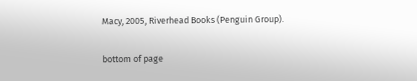Macy, 2005, Riverhead Books (Penguin Group).

bottom of page